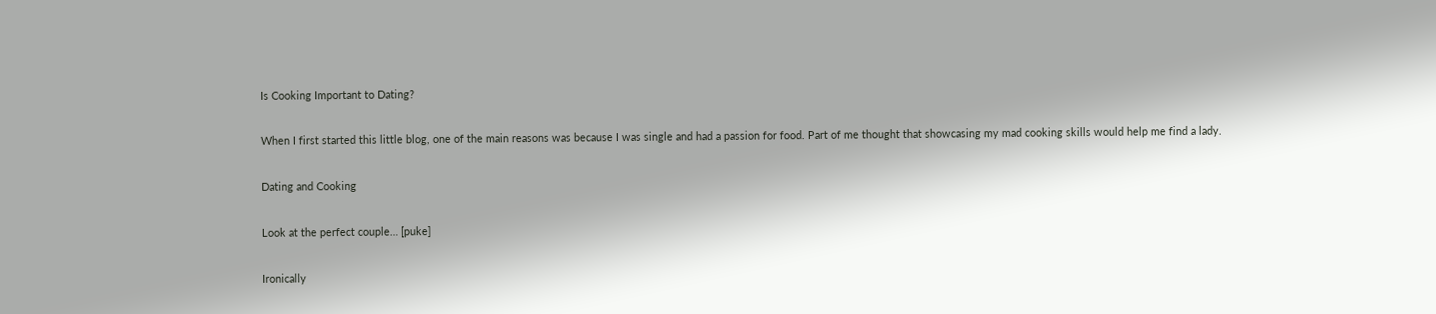Is Cooking Important to Dating?

When I first started this little blog, one of the main reasons was because I was single and had a passion for food. Part of me thought that showcasing my mad cooking skills would help me find a lady.

Dating and Cooking

Look at the perfect couple… [puke]

Ironically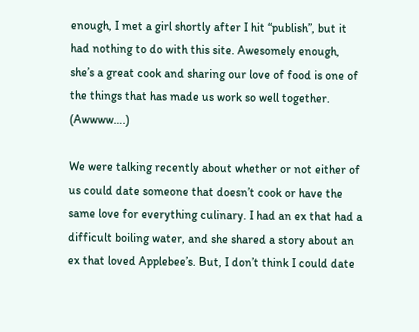enough, I met a girl shortly after I hit “publish”, but it had nothing to do with this site. Awesomely enough, she’s a great cook and sharing our love of food is one of the things that has made us work so well together. (Awwww….)

We were talking recently about whether or not either of us could date someone that doesn’t cook or have the same love for everything culinary. I had an ex that had a difficult boiling water, and she shared a story about an ex that loved Applebee’s. But, I don’t think I could date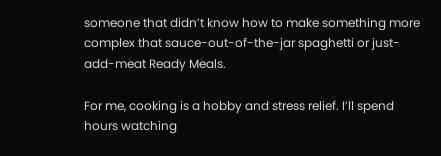someone that didn’t know how to make something more complex that sauce-out-of-the-jar spaghetti or just-add-meat Ready Meals.

For me, cooking is a hobby and stress relief. I’ll spend hours watching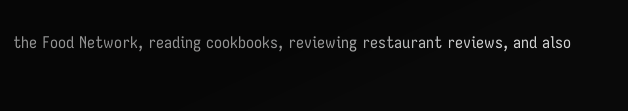the Food Network, reading cookbooks, reviewing restaurant reviews, and also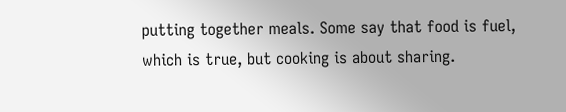putting together meals. Some say that food is fuel, which is true, but cooking is about sharing.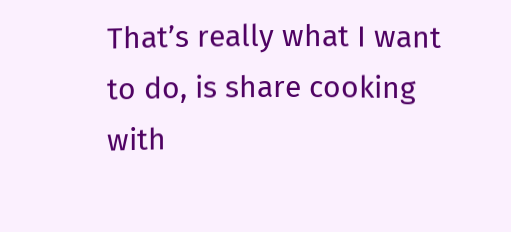That’s really what I want to do, is share cooking with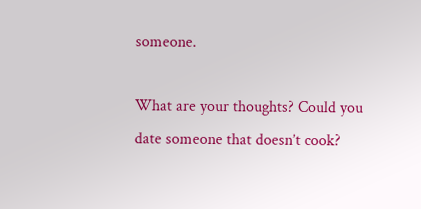someone.

What are your thoughts? Could you date someone that doesn’t cook?